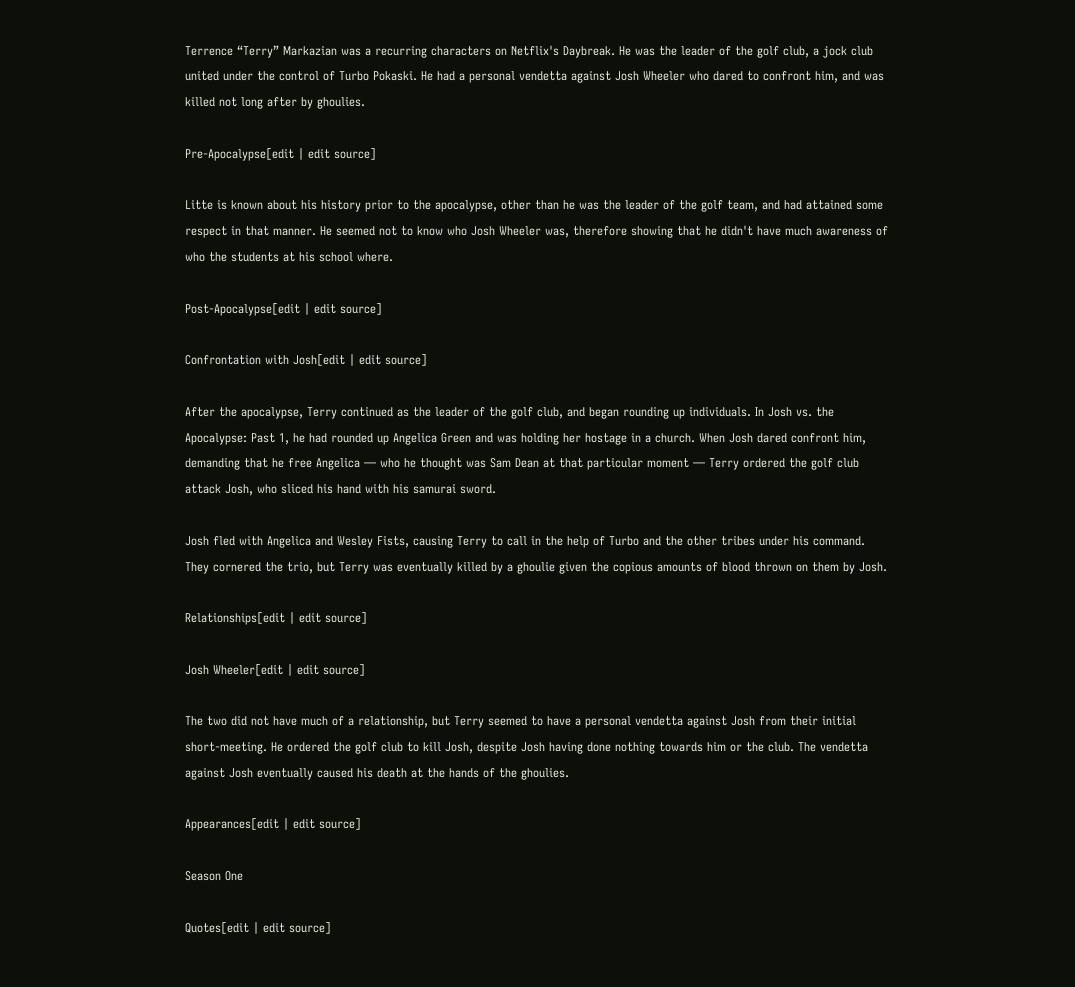Terrence “Terry” Markazian was a recurring characters on Netflix's Daybreak. He was the leader of the golf club, a jock club united under the control of Turbo Pokaski. He had a personal vendetta against Josh Wheeler who dared to confront him, and was killed not long after by ghoulies.

Pre-Apocalypse[edit | edit source]

Litte is known about his history prior to the apocalypse, other than he was the leader of the golf team, and had attained some respect in that manner. He seemed not to know who Josh Wheeler was, therefore showing that he didn't have much awareness of who the students at his school where.

Post-Apocalypse[edit | edit source]

Confrontation with Josh[edit | edit source]

After the apocalypse, Terry continued as the leader of the golf club, and began rounding up individuals. In Josh vs. the Apocalypse: Past 1, he had rounded up Angelica Green and was holding her hostage in a church. When Josh dared confront him, demanding that he free Angelica — who he thought was Sam Dean at that particular moment — Terry ordered the golf club attack Josh, who sliced his hand with his samurai sword.

Josh fled with Angelica and Wesley Fists, causing Terry to call in the help of Turbo and the other tribes under his command. They cornered the trio, but Terry was eventually killed by a ghoulie given the copious amounts of blood thrown on them by Josh.

Relationships[edit | edit source]

Josh Wheeler[edit | edit source]

The two did not have much of a relationship, but Terry seemed to have a personal vendetta against Josh from their initial short-meeting. He ordered the golf club to kill Josh, despite Josh having done nothing towards him or the club. The vendetta against Josh eventually caused his death at the hands of the ghoulies.

Appearances[edit | edit source]

Season One

Quotes[edit | edit source]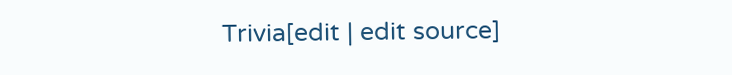Trivia[edit | edit source]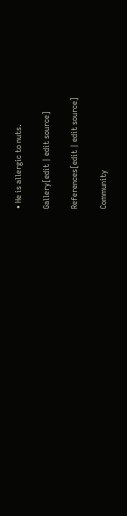• He is allergic to nuts.

Gallery[edit | edit source]

References[edit | edit source]

Community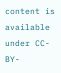content is available under CC-BY-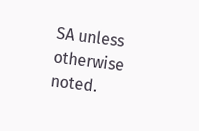SA unless otherwise noted.